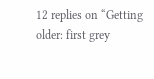12 replies on “Getting older: first grey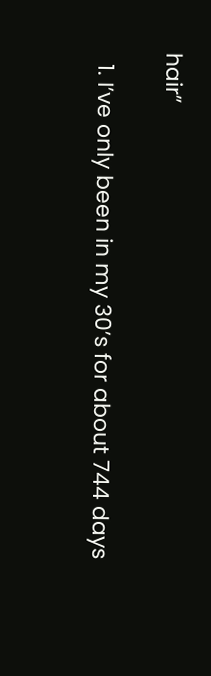hair”

  1. I’ve only been in my 30’s for about 744 days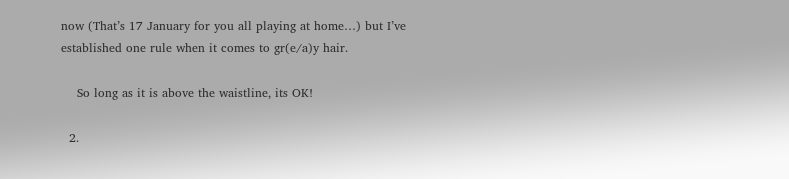now (That’s 17 January for you all playing at home…) but I’ve established one rule when it comes to gr(e/a)y hair.

    So long as it is above the waistline, its OK!

  2.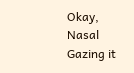Okay, Nasal Gazing it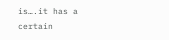is….it has a certain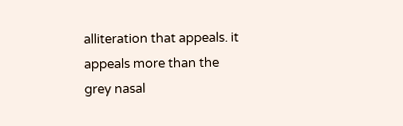alliteration that appeals. it appeals more than the grey nasal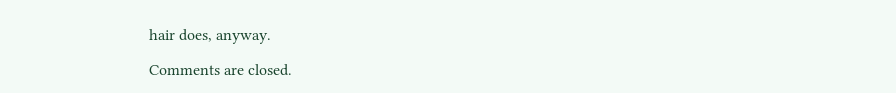hair does, anyway.

Comments are closed.